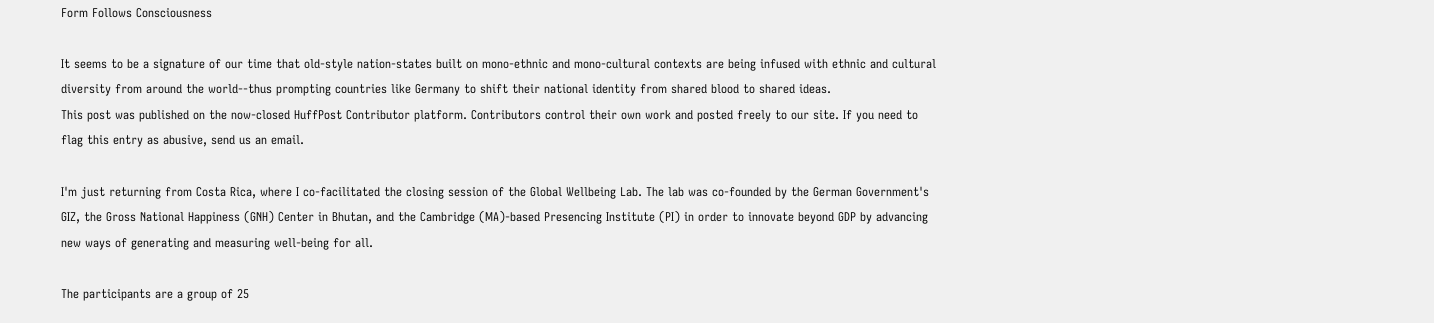Form Follows Consciousness

It seems to be a signature of our time that old-style nation-states built on mono-ethnic and mono-cultural contexts are being infused with ethnic and cultural diversity from around the world--thus prompting countries like Germany to shift their national identity from shared blood to shared ideas.
This post was published on the now-closed HuffPost Contributor platform. Contributors control their own work and posted freely to our site. If you need to flag this entry as abusive, send us an email.

I'm just returning from Costa Rica, where I co-facilitated the closing session of the Global Wellbeing Lab. The lab was co-founded by the German Government's GIZ, the Gross National Happiness (GNH) Center in Bhutan, and the Cambridge (MA)-based Presencing Institute (PI) in order to innovate beyond GDP by advancing new ways of generating and measuring well-being for all.

The participants are a group of 25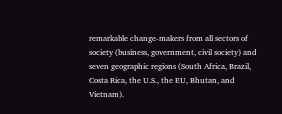remarkable change-makers from all sectors of society (business, government, civil society) and seven geographic regions (South Africa, Brazil, Costa Rica, the U.S., the EU, Bhutan, and Vietnam).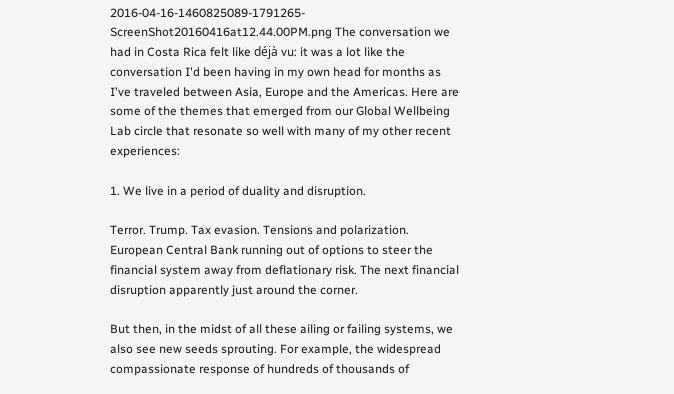2016-04-16-1460825089-1791265-ScreenShot20160416at12.44.00PM.png The conversation we had in Costa Rica felt like déjà vu: it was a lot like the conversation I'd been having in my own head for months as I've traveled between Asia, Europe and the Americas. Here are some of the themes that emerged from our Global Wellbeing Lab circle that resonate so well with many of my other recent experiences:

1. We live in a period of duality and disruption.

Terror. Trump. Tax evasion. Tensions and polarization. European Central Bank running out of options to steer the financial system away from deflationary risk. The next financial disruption apparently just around the corner.

But then, in the midst of all these ailing or failing systems, we also see new seeds sprouting. For example, the widespread compassionate response of hundreds of thousands of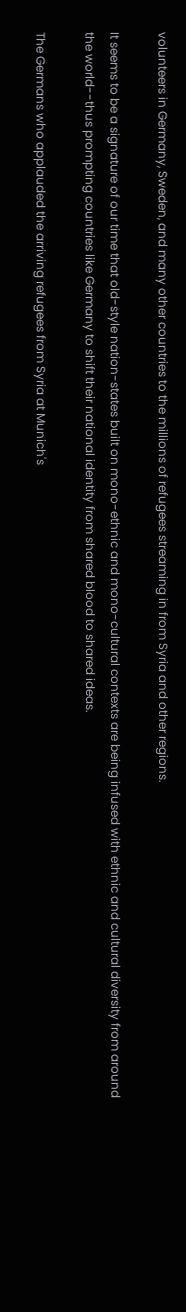volunteers in Germany, Sweden, and many other countries to the millions of refugees streaming in from Syria and other regions.

It seems to be a signature of our time that old-style nation-states built on mono-ethnic and mono-cultural contexts are being infused with ethnic and cultural diversity from around the world--thus prompting countries like Germany to shift their national identity from shared blood to shared ideas.

The Germans who applauded the arriving refugees from Syria at Munich's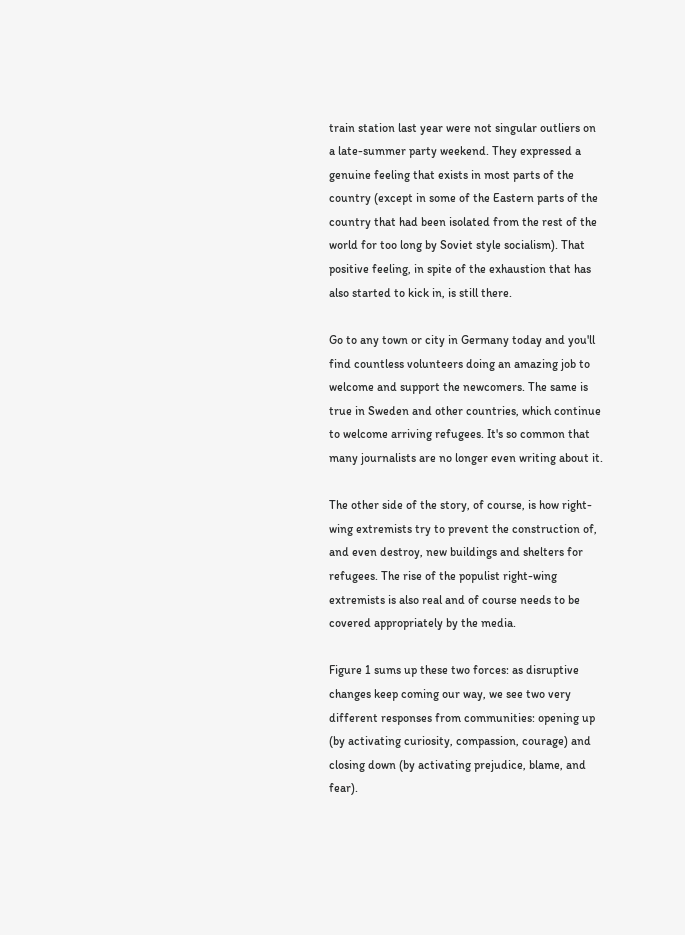train station last year were not singular outliers on a late-summer party weekend. They expressed a genuine feeling that exists in most parts of the country (except in some of the Eastern parts of the country that had been isolated from the rest of the world for too long by Soviet style socialism). That positive feeling, in spite of the exhaustion that has also started to kick in, is still there.

Go to any town or city in Germany today and you'll find countless volunteers doing an amazing job to welcome and support the newcomers. The same is true in Sweden and other countries, which continue to welcome arriving refugees. It's so common that many journalists are no longer even writing about it.

The other side of the story, of course, is how right-wing extremists try to prevent the construction of, and even destroy, new buildings and shelters for refugees. The rise of the populist right-wing extremists is also real and of course needs to be covered appropriately by the media.

Figure 1 sums up these two forces: as disruptive changes keep coming our way, we see two very different responses from communities: opening up (by activating curiosity, compassion, courage) and closing down (by activating prejudice, blame, and fear).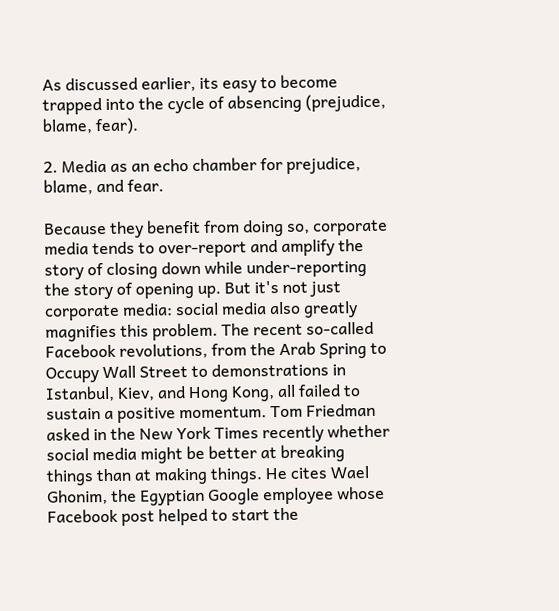As discussed earlier, its easy to become trapped into the cycle of absencing (prejudice, blame, fear).

2. Media as an echo chamber for prejudice, blame, and fear.

Because they benefit from doing so, corporate media tends to over-report and amplify the story of closing down while under-reporting the story of opening up. But it's not just corporate media: social media also greatly magnifies this problem. The recent so-called Facebook revolutions, from the Arab Spring to Occupy Wall Street to demonstrations in Istanbul, Kiev, and Hong Kong, all failed to sustain a positive momentum. Tom Friedman asked in the New York Times recently whether social media might be better at breaking things than at making things. He cites Wael Ghonim, the Egyptian Google employee whose Facebook post helped to start the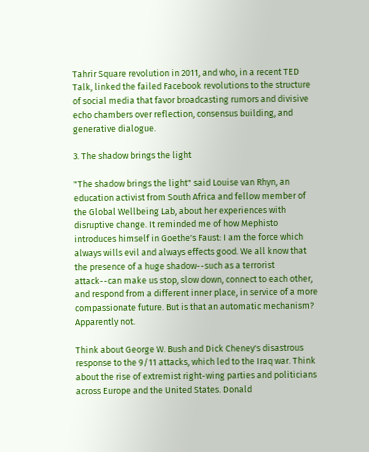Tahrir Square revolution in 2011, and who, in a recent TED Talk, linked the failed Facebook revolutions to the structure of social media that favor broadcasting rumors and divisive echo chambers over reflection, consensus building, and generative dialogue.

3. The shadow brings the light

"The shadow brings the light" said Louise van Rhyn, an education activist from South Africa and fellow member of the Global Wellbeing Lab, about her experiences with disruptive change. It reminded me of how Mephisto introduces himself in Goethe's Faust: I am the force which always wills evil and always effects good. We all know that the presence of a huge shadow--such as a terrorist attack--can make us stop, slow down, connect to each other, and respond from a different inner place, in service of a more compassionate future. But is that an automatic mechanism? Apparently not.

Think about George W. Bush and Dick Cheney's disastrous response to the 9/11 attacks, which led to the Iraq war. Think about the rise of extremist right-wing parties and politicians across Europe and the United States. Donald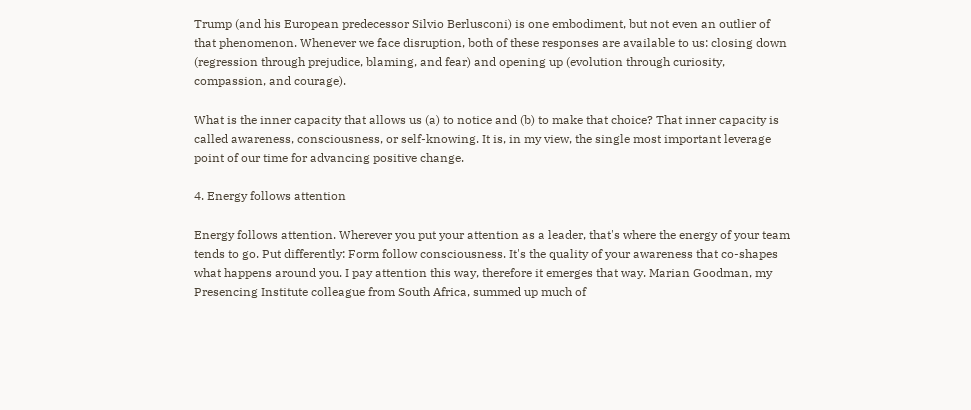Trump (and his European predecessor Silvio Berlusconi) is one embodiment, but not even an outlier of that phenomenon. Whenever we face disruption, both of these responses are available to us: closing down (regression through prejudice, blaming, and fear) and opening up (evolution through curiosity, compassion, and courage).

What is the inner capacity that allows us (a) to notice and (b) to make that choice? That inner capacity is called awareness, consciousness, or self-knowing. It is, in my view, the single most important leverage point of our time for advancing positive change.

4. Energy follows attention

Energy follows attention. Wherever you put your attention as a leader, that's where the energy of your team tends to go. Put differently: Form follow consciousness. It's the quality of your awareness that co-shapes what happens around you. I pay attention this way, therefore it emerges that way. Marian Goodman, my Presencing Institute colleague from South Africa, summed up much of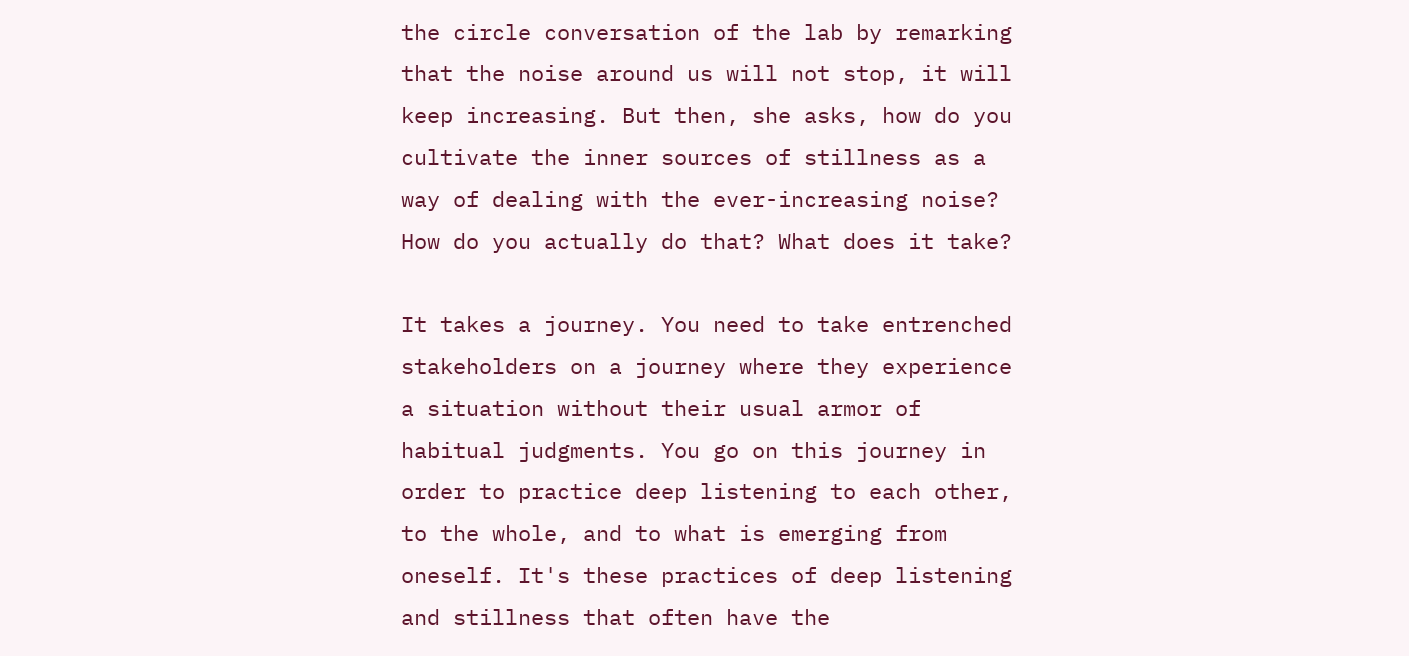the circle conversation of the lab by remarking that the noise around us will not stop, it will keep increasing. But then, she asks, how do you cultivate the inner sources of stillness as a way of dealing with the ever-increasing noise? How do you actually do that? What does it take?

It takes a journey. You need to take entrenched stakeholders on a journey where they experience a situation without their usual armor of habitual judgments. You go on this journey in order to practice deep listening to each other, to the whole, and to what is emerging from oneself. It's these practices of deep listening and stillness that often have the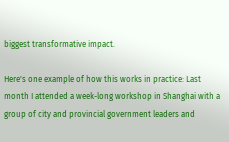biggest transformative impact.

Here's one example of how this works in practice: Last month I attended a week-long workshop in Shanghai with a group of city and provincial government leaders and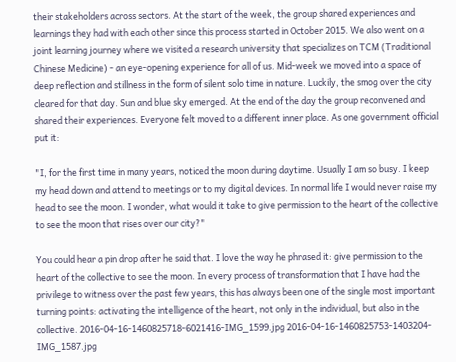their stakeholders across sectors. At the start of the week, the group shared experiences and learnings they had with each other since this process started in October 2015. We also went on a joint learning journey where we visited a research university that specializes on TCM (Traditional Chinese Medicine) - an eye-opening experience for all of us. Mid-week we moved into a space of deep reflection and stillness in the form of silent solo time in nature. Luckily, the smog over the city cleared for that day. Sun and blue sky emerged. At the end of the day the group reconvened and shared their experiences. Everyone felt moved to a different inner place. As one government official put it:

"I, for the first time in many years, noticed the moon during daytime. Usually I am so busy. I keep my head down and attend to meetings or to my digital devices. In normal life I would never raise my head to see the moon. I wonder, what would it take to give permission to the heart of the collective to see the moon that rises over our city?"

You could hear a pin drop after he said that. I love the way he phrased it: give permission to the heart of the collective to see the moon. In every process of transformation that I have had the privilege to witness over the past few years, this has always been one of the single most important turning points: activating the intelligence of the heart, not only in the individual, but also in the collective. 2016-04-16-1460825718-6021416-IMG_1599.jpg 2016-04-16-1460825753-1403204-IMG_1587.jpg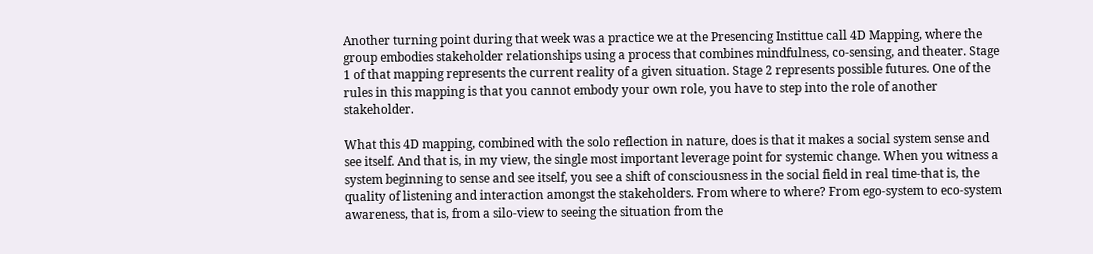Another turning point during that week was a practice we at the Presencing Instittue call 4D Mapping, where the group embodies stakeholder relationships using a process that combines mindfulness, co-sensing, and theater. Stage 1 of that mapping represents the current reality of a given situation. Stage 2 represents possible futures. One of the rules in this mapping is that you cannot embody your own role, you have to step into the role of another stakeholder.

What this 4D mapping, combined with the solo reflection in nature, does is that it makes a social system sense and see itself. And that is, in my view, the single most important leverage point for systemic change. When you witness a system beginning to sense and see itself, you see a shift of consciousness in the social field in real time-that is, the quality of listening and interaction amongst the stakeholders. From where to where? From ego-system to eco-system awareness, that is, from a silo-view to seeing the situation from the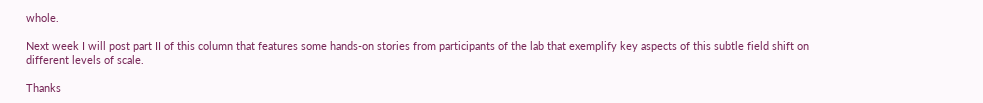whole.

Next week I will post part II of this column that features some hands-on stories from participants of the lab that exemplify key aspects of this subtle field shift on different levels of scale.

Thanks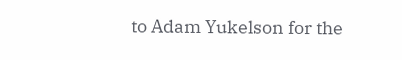to Adam Yukelson for the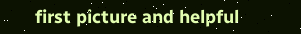first picture and helpful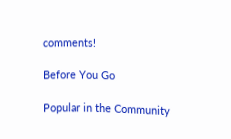comments!

Before You Go

Popular in the Community